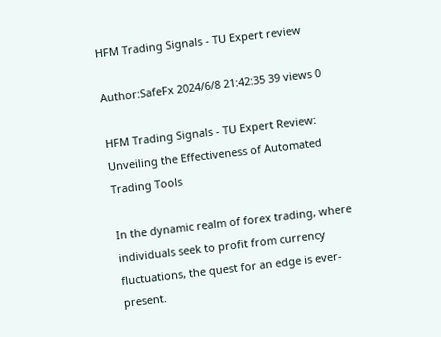HFM Trading Signals - TU Expert review

Author:SafeFx 2024/6/8 21:42:35 39 views 0

HFM Trading Signals - TU Expert Review: Unveiling the Effectiveness of Automated Trading Tools

In the dynamic realm of forex trading, where individuals seek to profit from currency fluctuations, the quest for an edge is ever-present.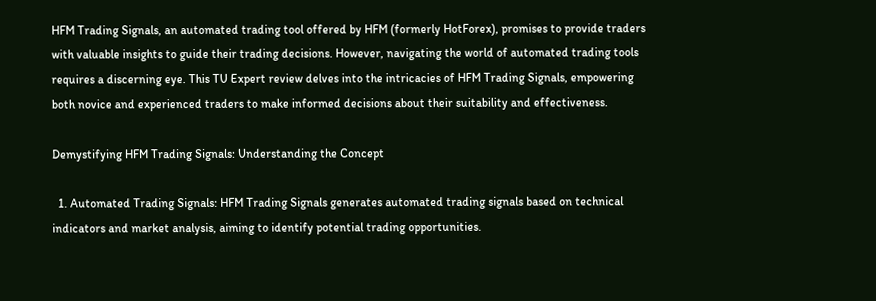HFM Trading Signals, an automated trading tool offered by HFM (formerly HotForex), promises to provide traders with valuable insights to guide their trading decisions. However, navigating the world of automated trading tools requires a discerning eye. This TU Expert review delves into the intricacies of HFM Trading Signals, empowering both novice and experienced traders to make informed decisions about their suitability and effectiveness.

Demystifying HFM Trading Signals: Understanding the Concept

  1. Automated Trading Signals: HFM Trading Signals generates automated trading signals based on technical indicators and market analysis, aiming to identify potential trading opportunities.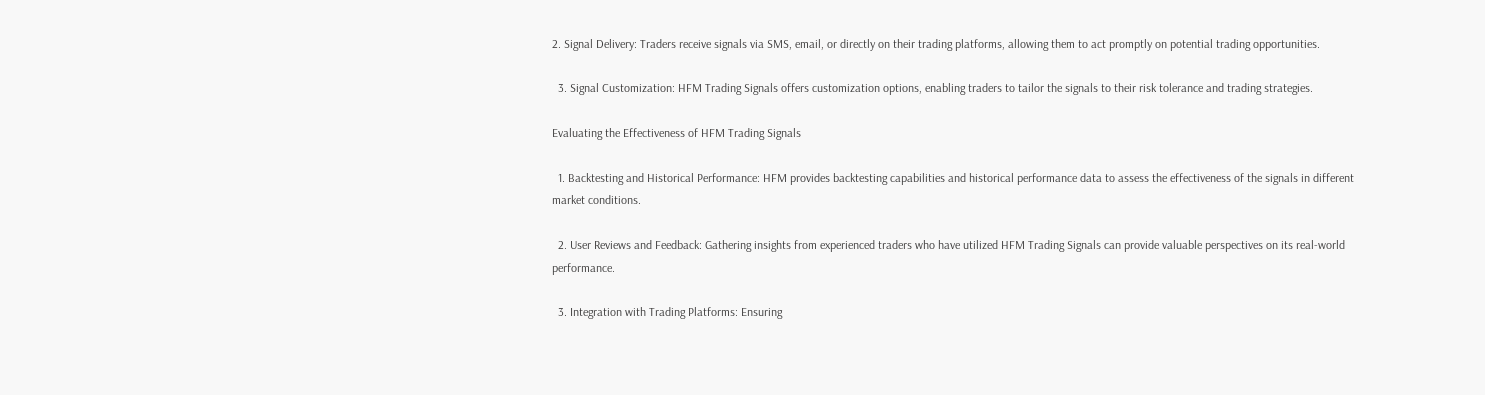2. Signal Delivery: Traders receive signals via SMS, email, or directly on their trading platforms, allowing them to act promptly on potential trading opportunities.

  3. Signal Customization: HFM Trading Signals offers customization options, enabling traders to tailor the signals to their risk tolerance and trading strategies.

Evaluating the Effectiveness of HFM Trading Signals

  1. Backtesting and Historical Performance: HFM provides backtesting capabilities and historical performance data to assess the effectiveness of the signals in different market conditions.

  2. User Reviews and Feedback: Gathering insights from experienced traders who have utilized HFM Trading Signals can provide valuable perspectives on its real-world performance.

  3. Integration with Trading Platforms: Ensuring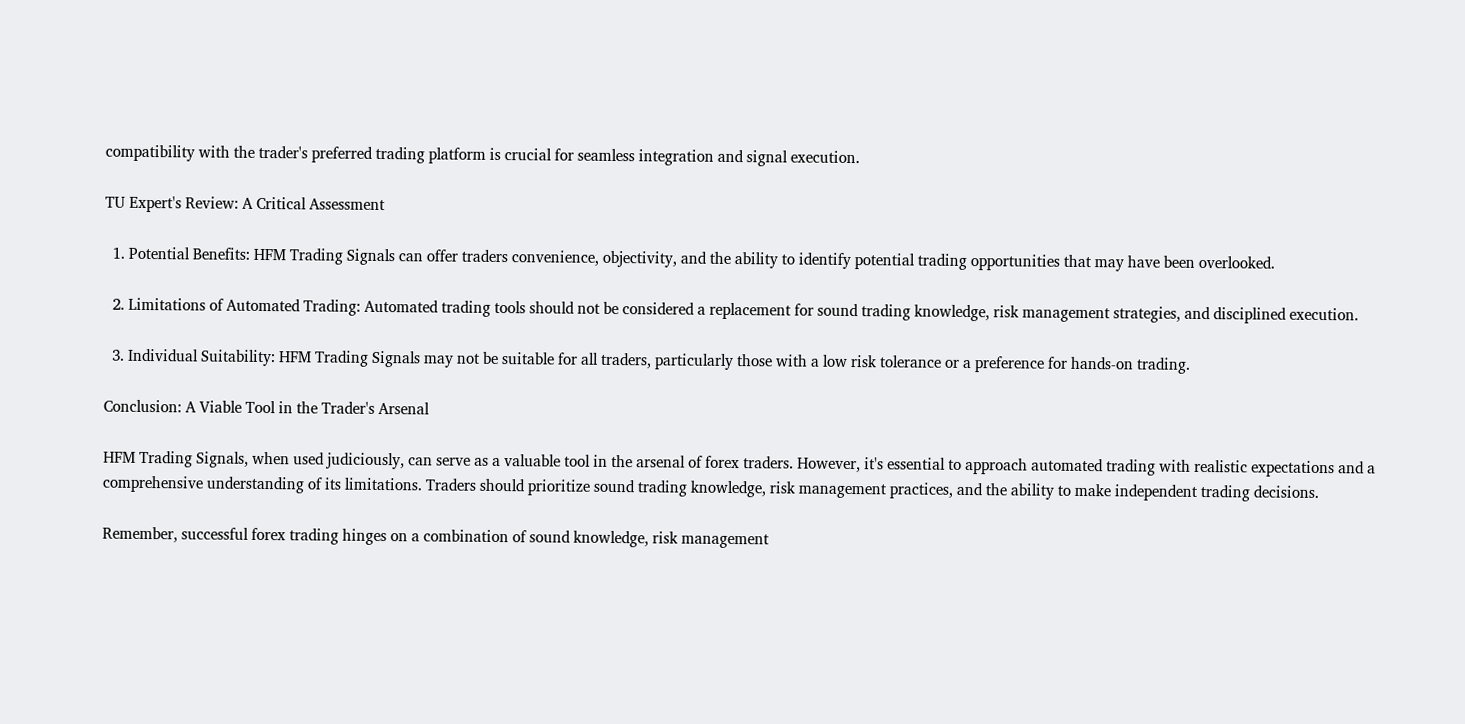compatibility with the trader's preferred trading platform is crucial for seamless integration and signal execution.

TU Expert's Review: A Critical Assessment

  1. Potential Benefits: HFM Trading Signals can offer traders convenience, objectivity, and the ability to identify potential trading opportunities that may have been overlooked.

  2. Limitations of Automated Trading: Automated trading tools should not be considered a replacement for sound trading knowledge, risk management strategies, and disciplined execution.

  3. Individual Suitability: HFM Trading Signals may not be suitable for all traders, particularly those with a low risk tolerance or a preference for hands-on trading.

Conclusion: A Viable Tool in the Trader's Arsenal

HFM Trading Signals, when used judiciously, can serve as a valuable tool in the arsenal of forex traders. However, it's essential to approach automated trading with realistic expectations and a comprehensive understanding of its limitations. Traders should prioritize sound trading knowledge, risk management practices, and the ability to make independent trading decisions.

Remember, successful forex trading hinges on a combination of sound knowledge, risk management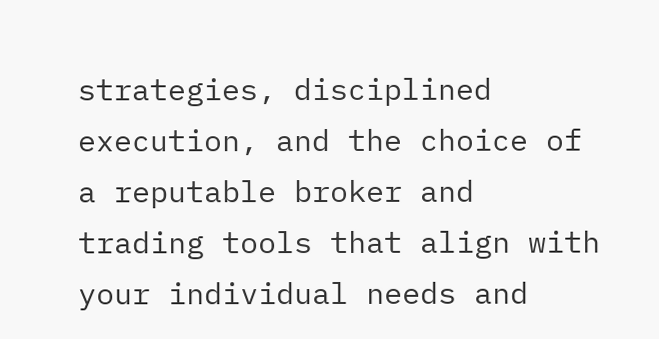strategies, disciplined execution, and the choice of a reputable broker and trading tools that align with your individual needs and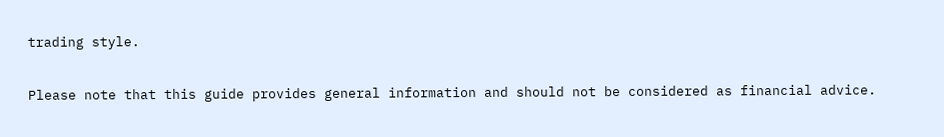trading style.

Please note that this guide provides general information and should not be considered as financial advice.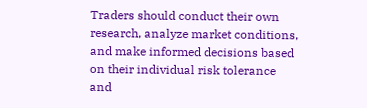Traders should conduct their own research, analyze market conditions, and make informed decisions based on their individual risk tolerance and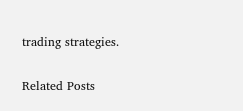trading strategies.

Related Posts